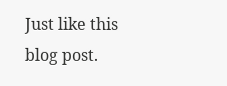Just like this blog post.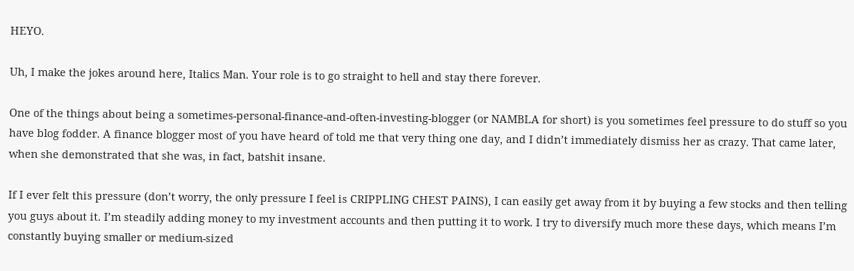HEYO.

Uh, I make the jokes around here, Italics Man. Your role is to go straight to hell and stay there forever.

One of the things about being a sometimes-personal-finance-and-often-investing-blogger (or NAMBLA for short) is you sometimes feel pressure to do stuff so you have blog fodder. A finance blogger most of you have heard of told me that very thing one day, and I didn’t immediately dismiss her as crazy. That came later, when she demonstrated that she was, in fact, batshit insane.

If I ever felt this pressure (don’t worry, the only pressure I feel is CRIPPLING CHEST PAINS), I can easily get away from it by buying a few stocks and then telling you guys about it. I’m steadily adding money to my investment accounts and then putting it to work. I try to diversify much more these days, which means I’m constantly buying smaller or medium-sized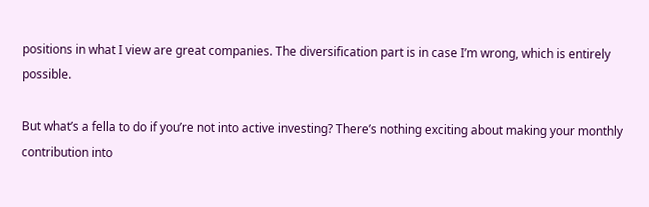positions in what I view are great companies. The diversification part is in case I’m wrong, which is entirely possible.

But what’s a fella to do if you’re not into active investing? There’s nothing exciting about making your monthly contribution into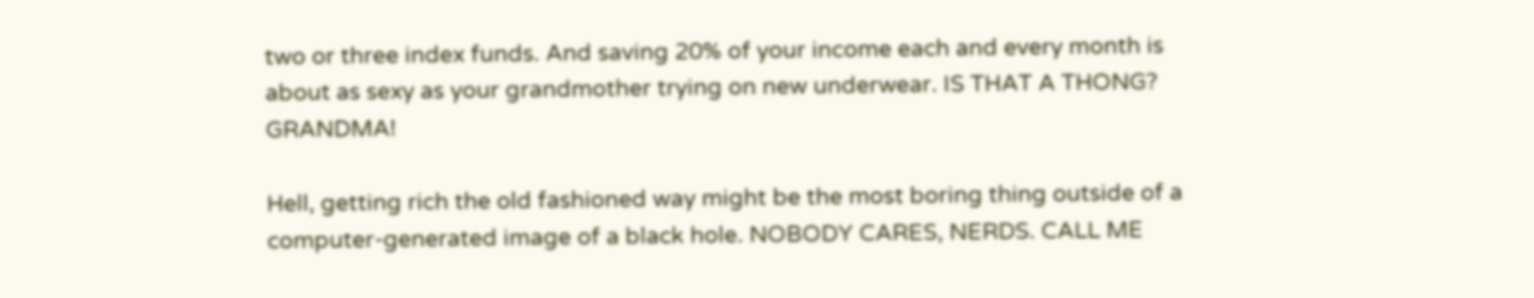two or three index funds. And saving 20% of your income each and every month is about as sexy as your grandmother trying on new underwear. IS THAT A THONG? GRANDMA!

Hell, getting rich the old fashioned way might be the most boring thing outside of a computer-generated image of a black hole. NOBODY CARES, NERDS. CALL ME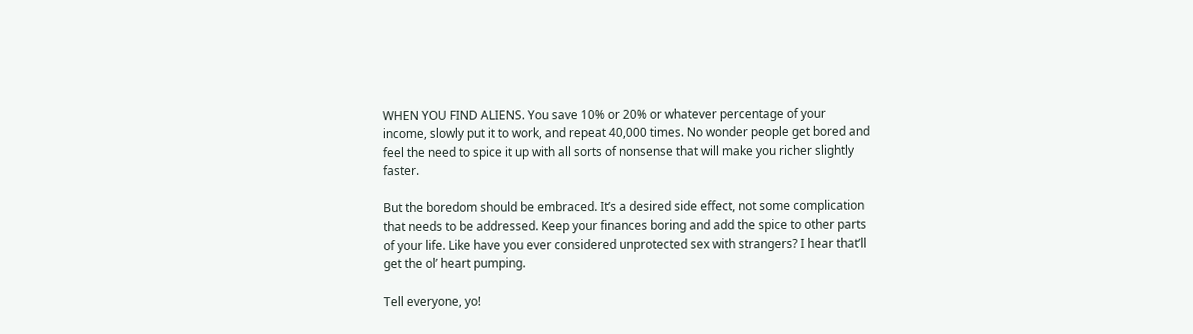WHEN YOU FIND ALIENS. You save 10% or 20% or whatever percentage of your income, slowly put it to work, and repeat 40,000 times. No wonder people get bored and feel the need to spice it up with all sorts of nonsense that will make you richer slightly faster.

But the boredom should be embraced. It’s a desired side effect, not some complication that needs to be addressed. Keep your finances boring and add the spice to other parts of your life. Like have you ever considered unprotected sex with strangers? I hear that’ll get the ol’ heart pumping.

Tell everyone, yo!